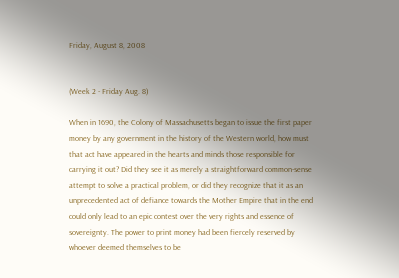Friday, August 8, 2008


(Week 2 - Friday Aug. 8)

When in 1690, the Colony of Massachusetts began to issue the first paper money by any government in the history of the Western world, how must that act have appeared in the hearts and minds those responsible for carrying it out? Did they see it as merely a straightforward common-sense attempt to solve a practical problem, or did they recognize that it as an unprecedented act of defiance towards the Mother Empire that in the end could only lead to an epic contest over the very rights and essence of sovereignty. The power to print money had been fiercely reserved by whoever deemed themselves to be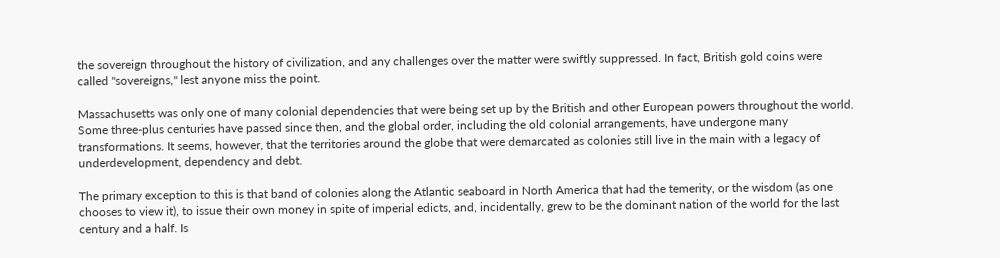the sovereign throughout the history of civilization, and any challenges over the matter were swiftly suppressed. In fact, British gold coins were called "sovereigns," lest anyone miss the point.

Massachusetts was only one of many colonial dependencies that were being set up by the British and other European powers throughout the world. Some three-plus centuries have passed since then, and the global order, including the old colonial arrangements, have undergone many transformations. It seems, however, that the territories around the globe that were demarcated as colonies still live in the main with a legacy of underdevelopment, dependency and debt.

The primary exception to this is that band of colonies along the Atlantic seaboard in North America that had the temerity, or the wisdom (as one chooses to view it), to issue their own money in spite of imperial edicts, and, incidentally, grew to be the dominant nation of the world for the last century and a half. Is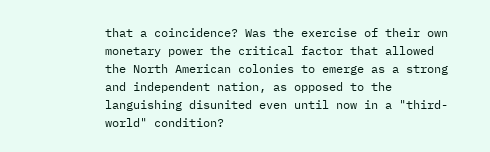that a coincidence? Was the exercise of their own monetary power the critical factor that allowed the North American colonies to emerge as a strong and independent nation, as opposed to the languishing disunited even until now in a "third-world" condition?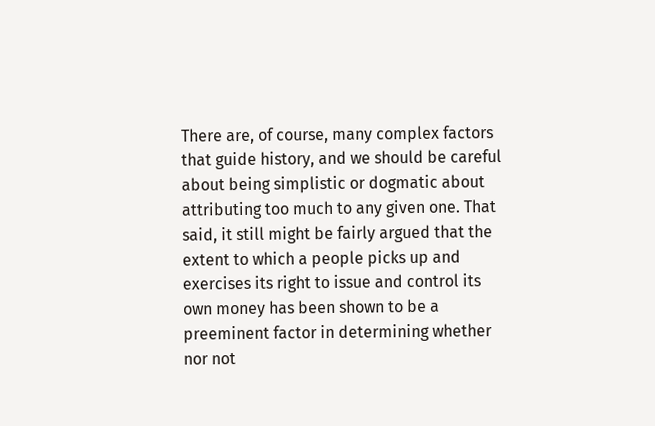There are, of course, many complex factors that guide history, and we should be careful about being simplistic or dogmatic about attributing too much to any given one. That said, it still might be fairly argued that the extent to which a people picks up and exercises its right to issue and control its own money has been shown to be a preeminent factor in determining whether nor not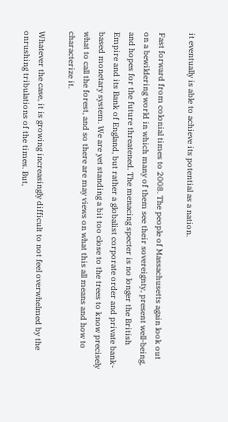it eventually is able to achieve its potential as a nation.

Fast forward from colonial times to 2008. The people of Massachusetts again look out on a bewildering world in which many of them see their sovereignty, present well-being, and hopes for the future threatened. The menacing specter is no longer the British Empire and its Bank of England, but rather a globalist corporate order and private bank-based monetary system. We are yet standing a bit too close to the trees to know precisely what to call the forest, and so there are may views on what this all means and how to characterize it.

Whatever the case, it is growing increasingly difficult to not feel overwhelmed by the onrushing tribulations of the times. But,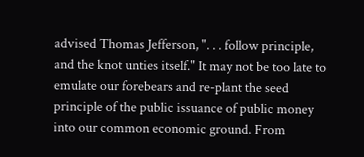advised Thomas Jefferson, ". . . follow principle, and the knot unties itself." It may not be too late to emulate our forebears and re-plant the seed principle of the public issuance of public money into our common economic ground. From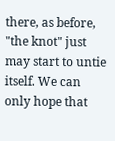there, as before, "the knot" just may start to untie itself. We can only hope that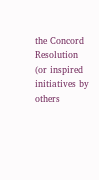the Concord Resolution (or inspired initiatives by others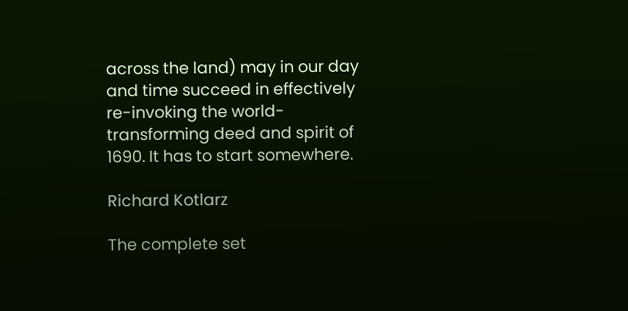across the land) may in our day and time succeed in effectively re-invoking the world-transforming deed and spirit of 1690. It has to start somewhere.

Richard Kotlarz

The complete set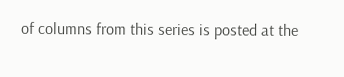of columns from this series is posted at the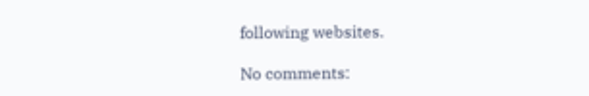following websites.

No comments: